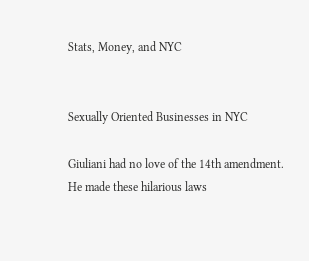Stats, Money, and NYC


Sexually Oriented Businesses in NYC

Giuliani had no love of the 14th amendment. He made these hilarious laws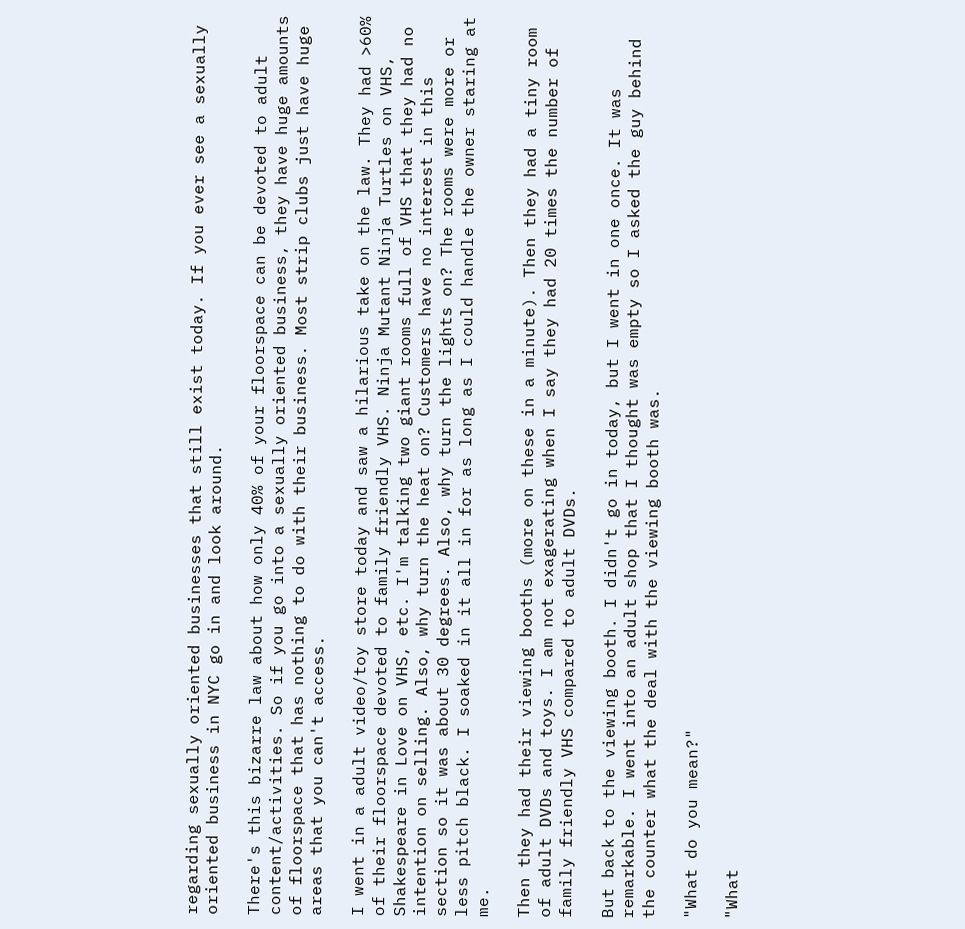regarding sexually oriented businesses that still exist today. If you ever see a sexually oriented business in NYC go in and look around.

There's this bizarre law about how only 40% of your floorspace can be devoted to adult content/activities. So if you go into a sexually oriented business, they have huge amounts of floorspace that has nothing to do with their business. Most strip clubs just have huge areas that you can't access.

I went in a adult video/toy store today and saw a hilarious take on the law. They had >60% of their floorspace devoted to family friendly VHS. Ninja Mutant Ninja Turtles on VHS, Shakespeare in Love on VHS, etc. I'm talking two giant rooms full of VHS that they had no intention on selling. Also, why turn the heat on? Customers have no interest in this section so it was about 30 degrees. Also, why turn the lights on? The rooms were more or less pitch black. I soaked in it all in for as long as I could handle the owner staring at me.

Then they had their viewing booths (more on these in a minute). Then they had a tiny room of adult DVDs and toys. I am not exagerating when I say they had 20 times the number of family friendly VHS compared to adult DVDs.

But back to the viewing booth. I didn't go in today, but I went in one once. It was remarkable. I went into an adult shop that I thought was empty so I asked the guy behind the counter what the deal with the viewing booth was.

"What do you mean?"

"What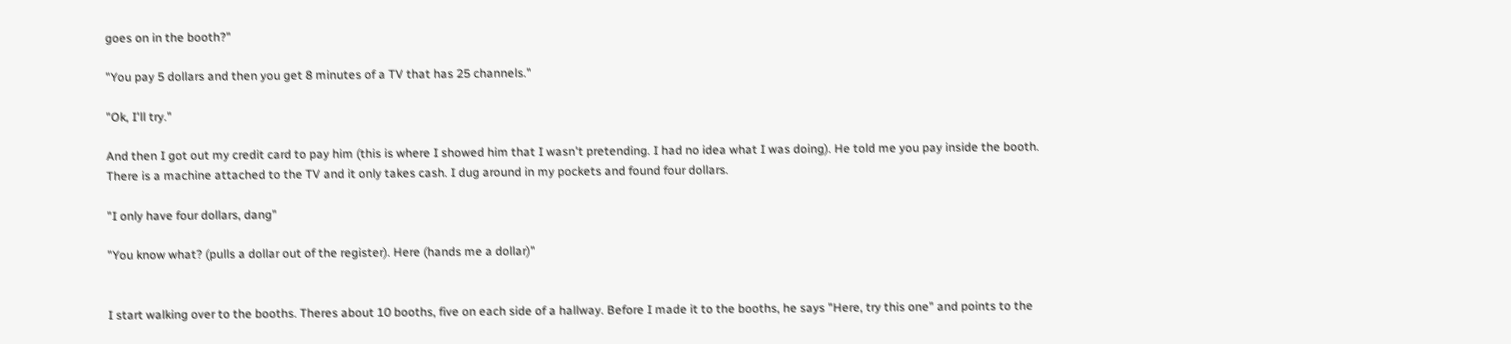goes on in the booth?"

"You pay 5 dollars and then you get 8 minutes of a TV that has 25 channels."

"Ok, I'll try."

And then I got out my credit card to pay him (this is where I showed him that I wasn't pretending. I had no idea what I was doing). He told me you pay inside the booth. There is a machine attached to the TV and it only takes cash. I dug around in my pockets and found four dollars.

"I only have four dollars, dang"

"You know what? (pulls a dollar out of the register). Here (hands me a dollar)"


I start walking over to the booths. Theres about 10 booths, five on each side of a hallway. Before I made it to the booths, he says "Here, try this one" and points to the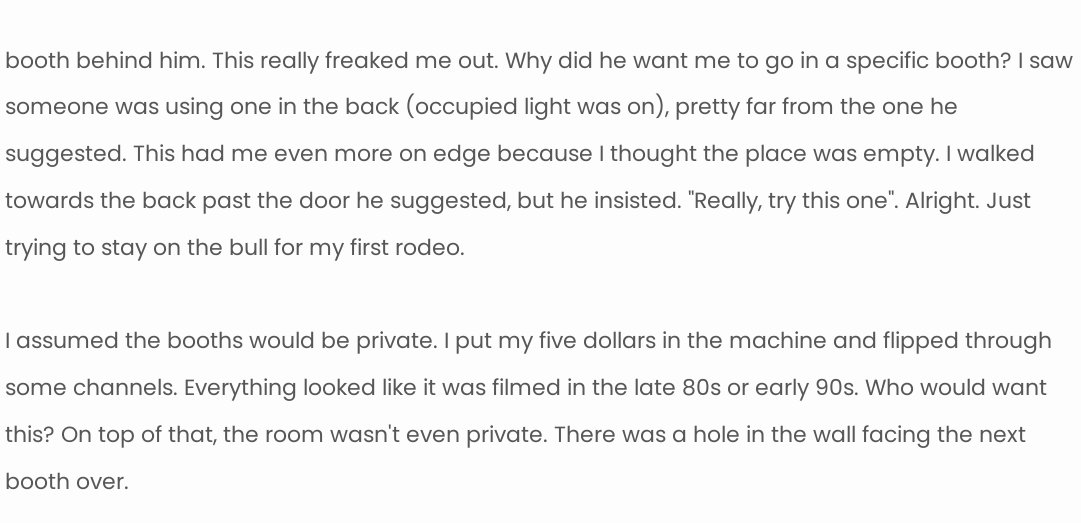booth behind him. This really freaked me out. Why did he want me to go in a specific booth? I saw someone was using one in the back (occupied light was on), pretty far from the one he suggested. This had me even more on edge because I thought the place was empty. I walked towards the back past the door he suggested, but he insisted. "Really, try this one". Alright. Just trying to stay on the bull for my first rodeo.

I assumed the booths would be private. I put my five dollars in the machine and flipped through some channels. Everything looked like it was filmed in the late 80s or early 90s. Who would want this? On top of that, the room wasn't even private. There was a hole in the wall facing the next booth over.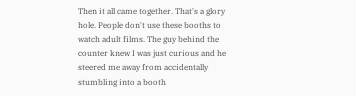Then it all came together. That's a glory hole. People don't use these booths to watch adult films. The guy behind the counter knew I was just curious and he steered me away from accidentally stumbling into a booth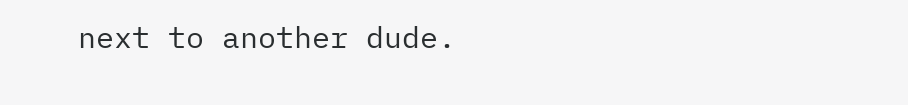next to another dude.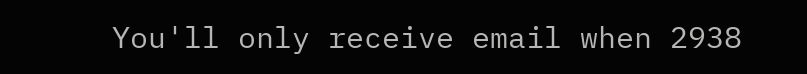You'll only receive email when 2938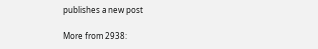publishes a new post

More from 2938: